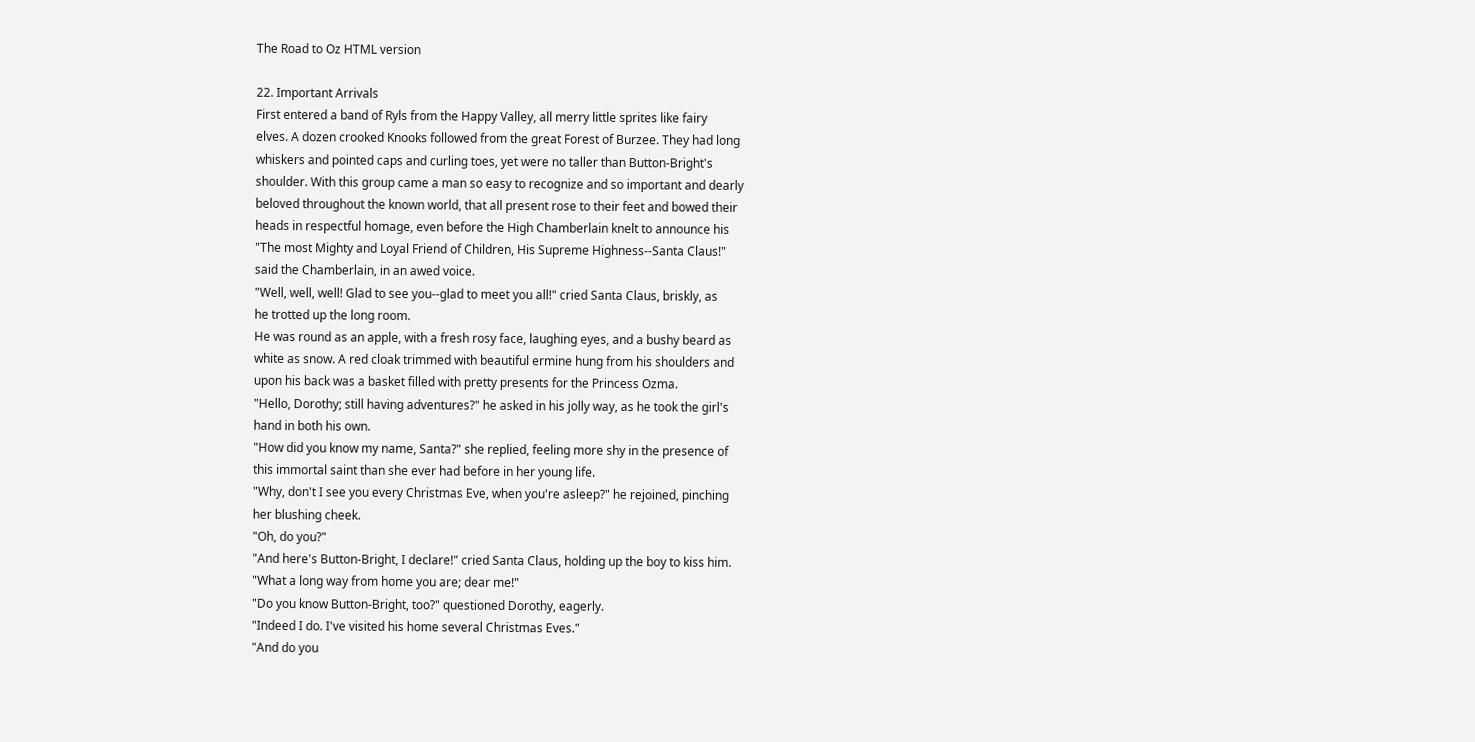The Road to Oz HTML version

22. Important Arrivals
First entered a band of Ryls from the Happy Valley, all merry little sprites like fairy
elves. A dozen crooked Knooks followed from the great Forest of Burzee. They had long
whiskers and pointed caps and curling toes, yet were no taller than Button-Bright's
shoulder. With this group came a man so easy to recognize and so important and dearly
beloved throughout the known world, that all present rose to their feet and bowed their
heads in respectful homage, even before the High Chamberlain knelt to announce his
"The most Mighty and Loyal Friend of Children, His Supreme Highness--Santa Claus!"
said the Chamberlain, in an awed voice.
"Well, well, well! Glad to see you--glad to meet you all!" cried Santa Claus, briskly, as
he trotted up the long room.
He was round as an apple, with a fresh rosy face, laughing eyes, and a bushy beard as
white as snow. A red cloak trimmed with beautiful ermine hung from his shoulders and
upon his back was a basket filled with pretty presents for the Princess Ozma.
"Hello, Dorothy; still having adventures?" he asked in his jolly way, as he took the girl's
hand in both his own.
"How did you know my name, Santa?" she replied, feeling more shy in the presence of
this immortal saint than she ever had before in her young life.
"Why, don't I see you every Christmas Eve, when you're asleep?" he rejoined, pinching
her blushing cheek.
"Oh, do you?"
"And here's Button-Bright, I declare!" cried Santa Claus, holding up the boy to kiss him.
"What a long way from home you are; dear me!"
"Do you know Button-Bright, too?" questioned Dorothy, eagerly.
"Indeed I do. I've visited his home several Christmas Eves."
"And do you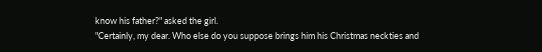know his father?" asked the girl.
"Certainly, my dear. Who else do you suppose brings him his Christmas neckties and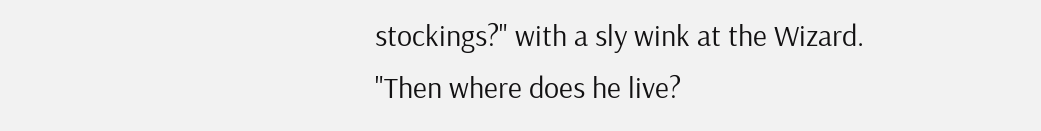stockings?" with a sly wink at the Wizard.
"Then where does he live?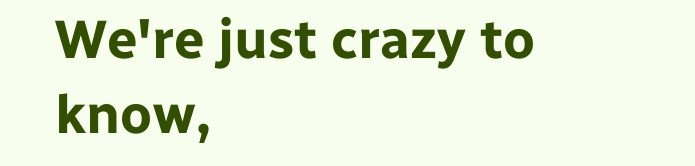We're just crazy to know,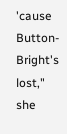'cause Button-Bright's lost," she